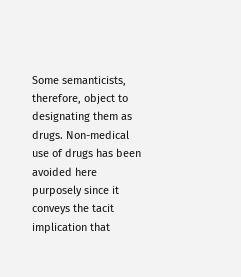Some semanticists, therefore, object to designating them as drugs. Non-medical use of drugs has been avoided here purposely since it conveys the tacit implication that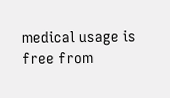medical usage is free from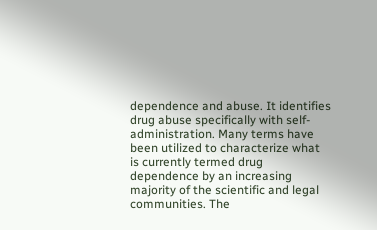dependence and abuse. It identifies drug abuse specifically with self-administration. Many terms have been utilized to characterize what is currently termed drug dependence by an increasing majority of the scientific and legal communities. The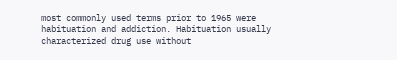most commonly used terms prior to 1965 were habituation and addiction. Habituation usually characterized drug use without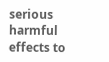serious harmful effects to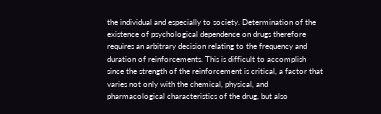the individual and especially to society. Determination of the existence of psychological dependence on drugs therefore requires an arbitrary decision relating to the frequency and duration of reinforcements. This is difficult to accomplish since the strength of the reinforcement is critical, a factor that varies not only with the chemical, physical, and pharmacological characteristics of the drug, but also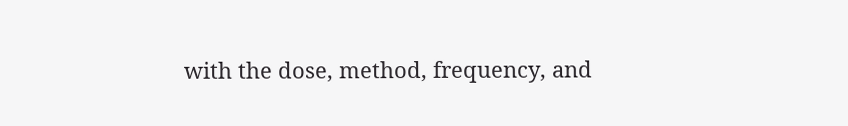with the dose, method, frequency, and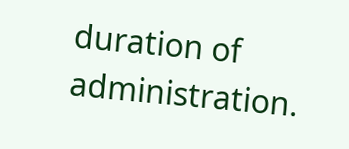duration of administration.